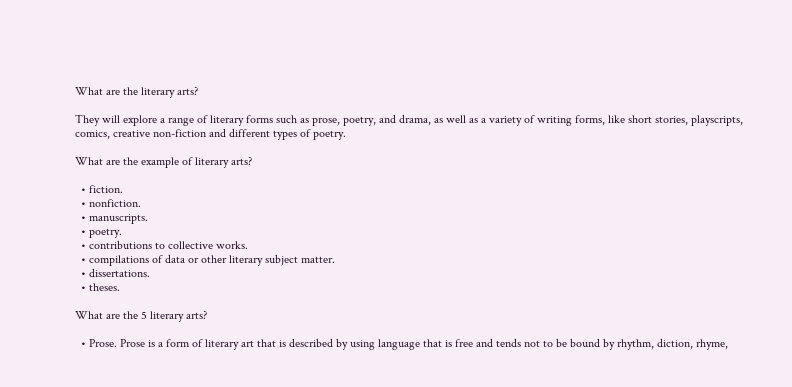What are the literary arts?

They will explore a range of literary forms such as prose, poetry, and drama, as well as a variety of writing forms, like short stories, playscripts, comics, creative non-fiction and different types of poetry.

What are the example of literary arts?

  • fiction.
  • nonfiction.
  • manuscripts.
  • poetry.
  • contributions to collective works.
  • compilations of data or other literary subject matter.
  • dissertations.
  • theses.

What are the 5 literary arts?

  • Prose. Prose is a form of literary art that is described by using language that is free and tends not to be bound by rhythm, diction, rhyme,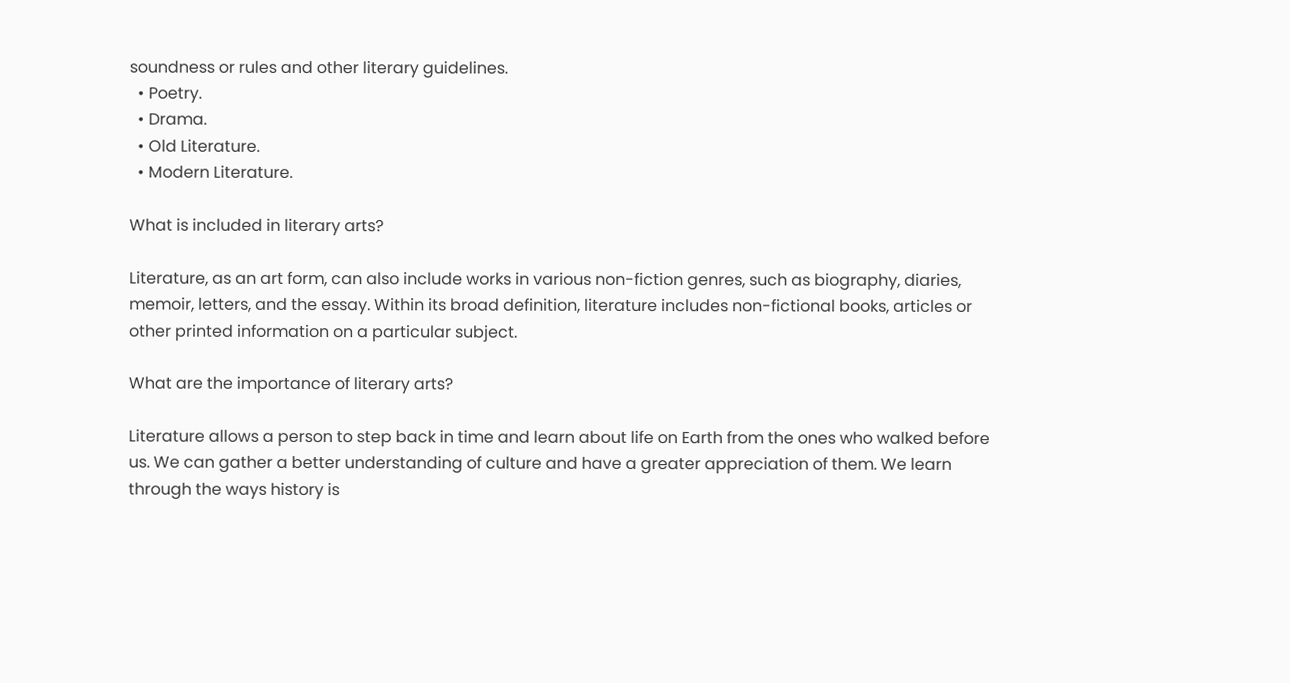soundness or rules and other literary guidelines.
  • Poetry.
  • Drama.
  • Old Literature.
  • Modern Literature.

What is included in literary arts?

Literature, as an art form, can also include works in various non-fiction genres, such as biography, diaries, memoir, letters, and the essay. Within its broad definition, literature includes non-fictional books, articles or other printed information on a particular subject.

What are the importance of literary arts?

Literature allows a person to step back in time and learn about life on Earth from the ones who walked before us. We can gather a better understanding of culture and have a greater appreciation of them. We learn through the ways history is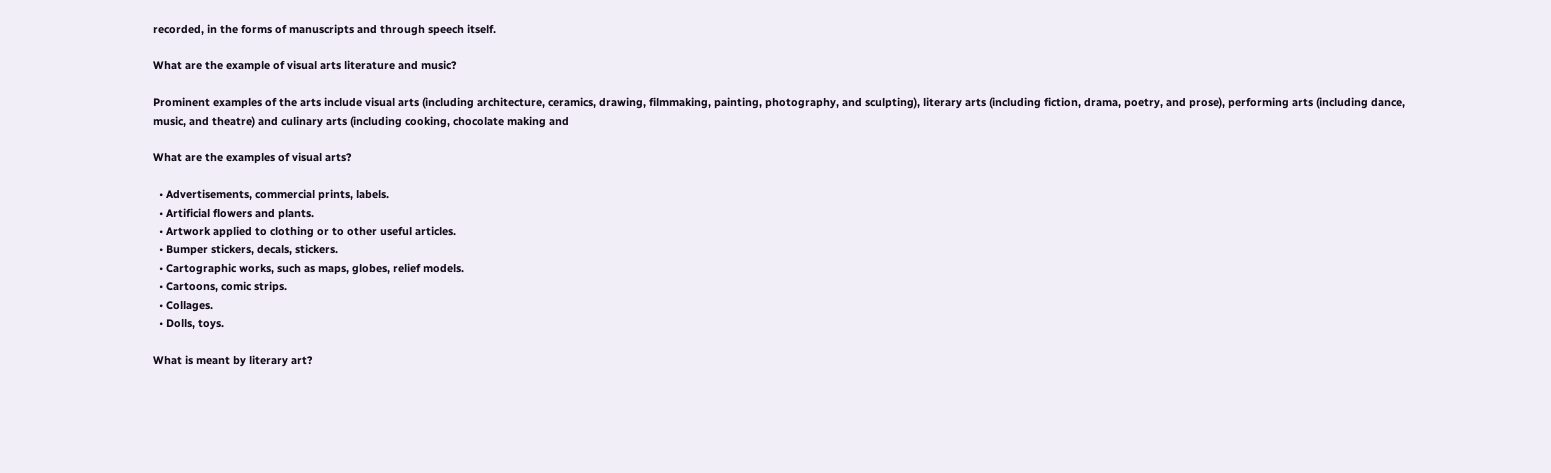recorded, in the forms of manuscripts and through speech itself.

What are the example of visual arts literature and music?

Prominent examples of the arts include visual arts (including architecture, ceramics, drawing, filmmaking, painting, photography, and sculpting), literary arts (including fiction, drama, poetry, and prose), performing arts (including dance, music, and theatre) and culinary arts (including cooking, chocolate making and

What are the examples of visual arts?

  • Advertisements, commercial prints, labels.
  • Artificial flowers and plants.
  • Artwork applied to clothing or to other useful articles.
  • Bumper stickers, decals, stickers.
  • Cartographic works, such as maps, globes, relief models.
  • Cartoons, comic strips.
  • Collages.
  • Dolls, toys.

What is meant by literary art?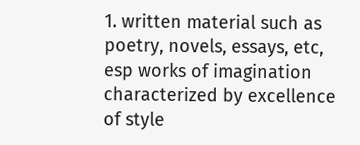1. written material such as poetry, novels, essays, etc, esp works of imagination characterized by excellence of style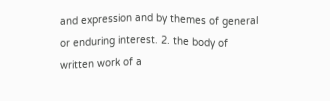and expression and by themes of general or enduring interest. 2. the body of written work of a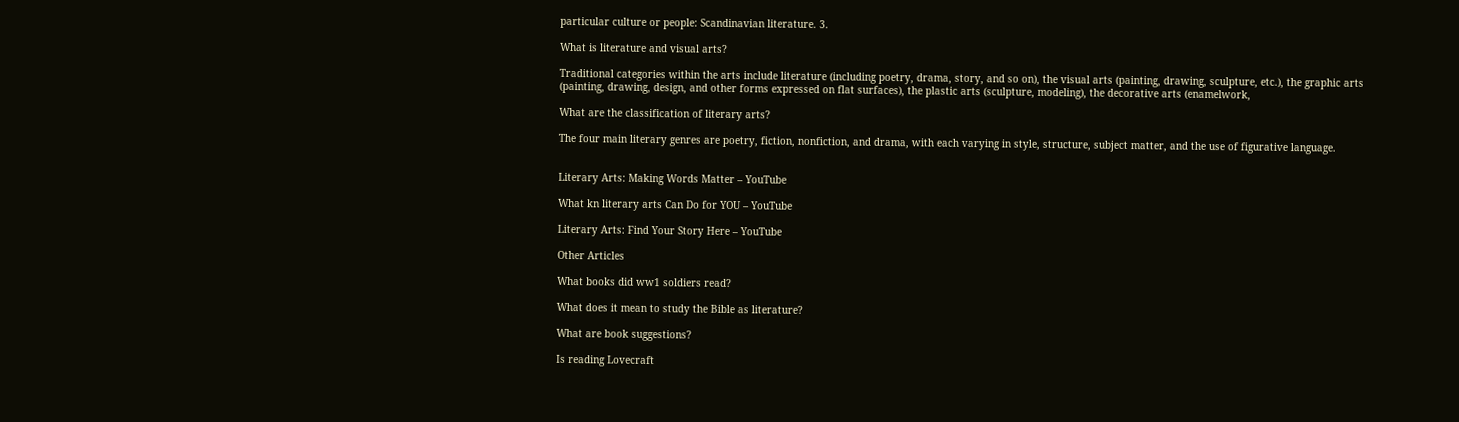particular culture or people: Scandinavian literature. 3.

What is literature and visual arts?

Traditional categories within the arts include literature (including poetry, drama, story, and so on), the visual arts (painting, drawing, sculpture, etc.), the graphic arts (painting, drawing, design, and other forms expressed on flat surfaces), the plastic arts (sculpture, modeling), the decorative arts (enamelwork,

What are the classification of literary arts?

The four main literary genres are poetry, fiction, nonfiction, and drama, with each varying in style, structure, subject matter, and the use of figurative language.


Literary Arts: Making Words Matter – YouTube

What kn literary arts Can Do for YOU – YouTube

Literary Arts: Find Your Story Here – YouTube

Other Articles

What books did ww1 soldiers read?

What does it mean to study the Bible as literature?

What are book suggestions?

Is reading Lovecraft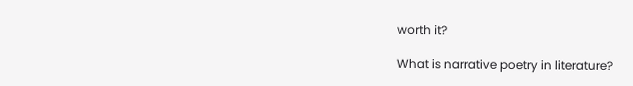worth it?

What is narrative poetry in literature?